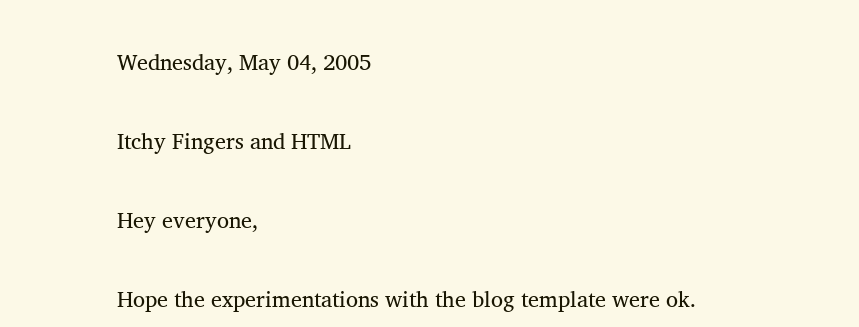Wednesday, May 04, 2005

Itchy Fingers and HTML

Hey everyone,

Hope the experimentations with the blog template were ok.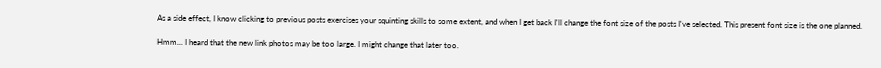As a side effect, I know clicking to previous posts exercises your squinting skills to some extent, and when I get back I'll change the font size of the posts I've selected. This present font size is the one planned.

Hmm... I heard that the new link photos may be too large. I might change that later too.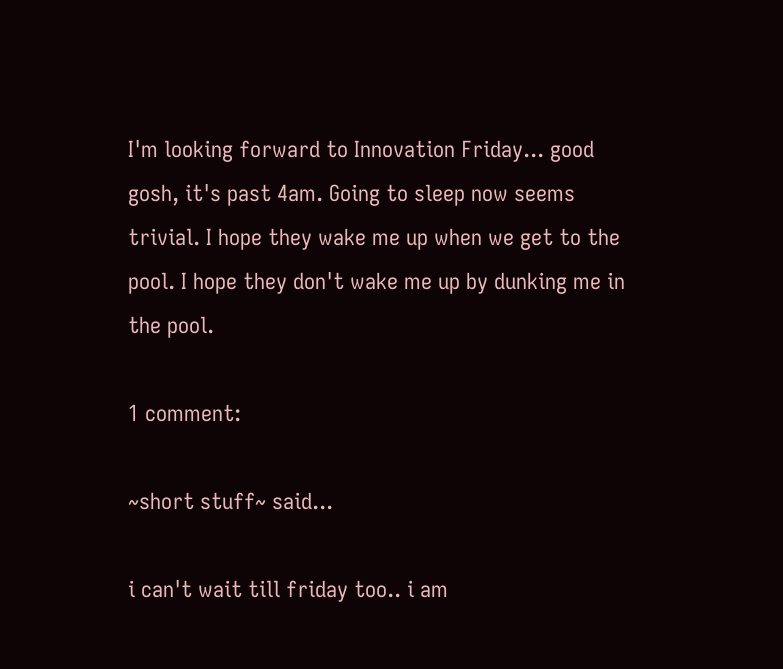I'm looking forward to Innovation Friday... good gosh, it's past 4am. Going to sleep now seems trivial. I hope they wake me up when we get to the pool. I hope they don't wake me up by dunking me in the pool.

1 comment:

~short stuff~ said...

i can't wait till friday too.. i am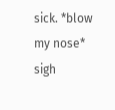sick. *blow my nose* sigh